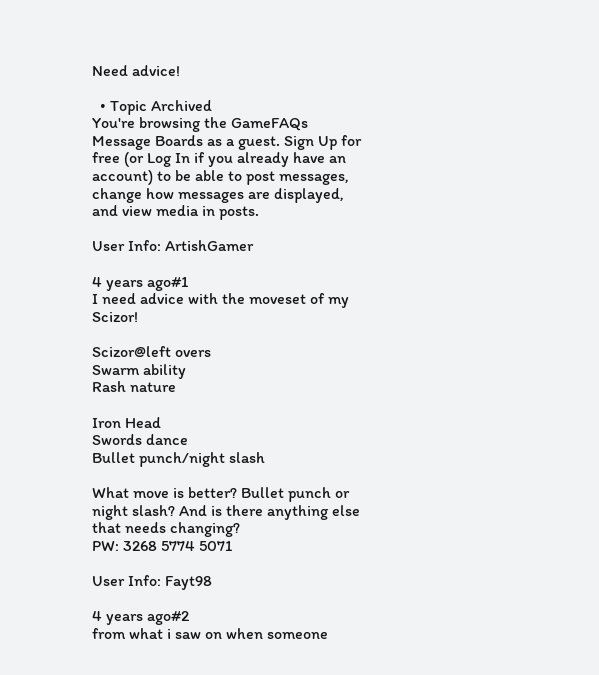Need advice!

  • Topic Archived
You're browsing the GameFAQs Message Boards as a guest. Sign Up for free (or Log In if you already have an account) to be able to post messages, change how messages are displayed, and view media in posts.

User Info: ArtishGamer

4 years ago#1
I need advice with the moveset of my Scizor!

Scizor@left overs
Swarm ability
Rash nature

Iron Head
Swords dance
Bullet punch/night slash

What move is better? Bullet punch or night slash? And is there anything else that needs changing?
PW: 3268 5774 5071

User Info: Fayt98

4 years ago#2
from what i saw on when someone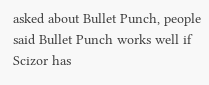asked about Bullet Punch, people said Bullet Punch works well if Scizor has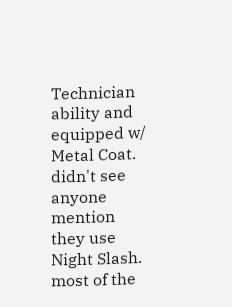Technician ability and equipped w/ Metal Coat. didn't see anyone mention they use Night Slash. most of the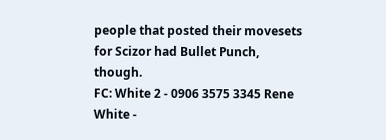people that posted their movesets for Scizor had Bullet Punch, though.
FC: White 2 - 0906 3575 3345 Rene
White -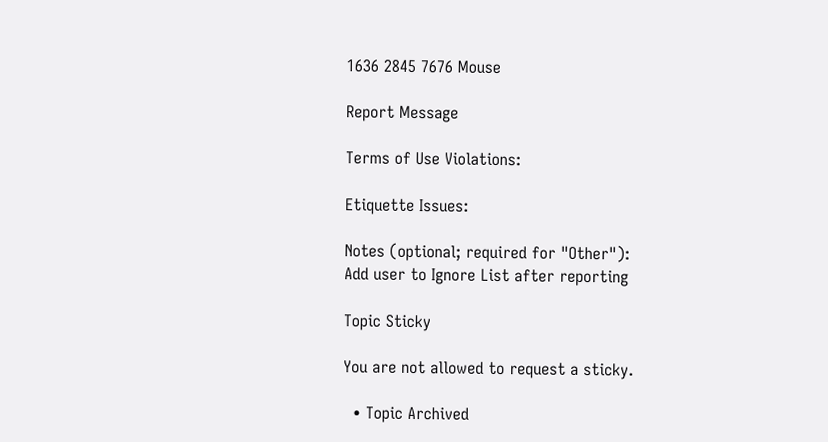1636 2845 7676 Mouse

Report Message

Terms of Use Violations:

Etiquette Issues:

Notes (optional; required for "Other"):
Add user to Ignore List after reporting

Topic Sticky

You are not allowed to request a sticky.

  • Topic Archived